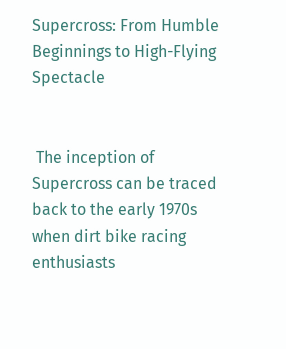Supercross: From Humble Beginnings to High-Flying Spectacle


 The inception of Supercross can be traced back to the early 1970s when dirt bike racing enthusiasts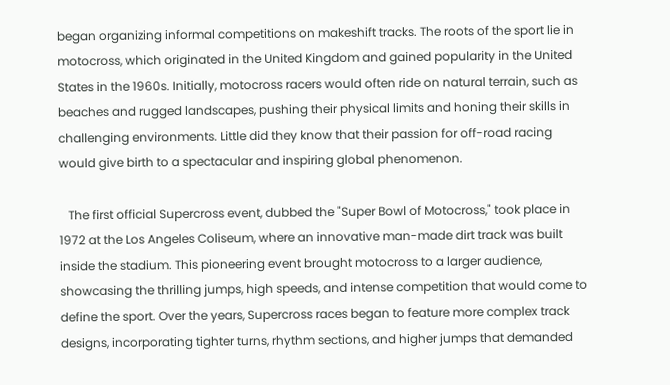began organizing informal competitions on makeshift tracks. The roots of the sport lie in motocross, which originated in the United Kingdom and gained popularity in the United States in the 1960s. Initially, motocross racers would often ride on natural terrain, such as beaches and rugged landscapes, pushing their physical limits and honing their skills in challenging environments. Little did they know that their passion for off-road racing would give birth to a spectacular and inspiring global phenomenon.

   The first official Supercross event, dubbed the "Super Bowl of Motocross," took place in 1972 at the Los Angeles Coliseum, where an innovative man-made dirt track was built inside the stadium. This pioneering event brought motocross to a larger audience, showcasing the thrilling jumps, high speeds, and intense competition that would come to define the sport. Over the years, Supercross races began to feature more complex track designs, incorporating tighter turns, rhythm sections, and higher jumps that demanded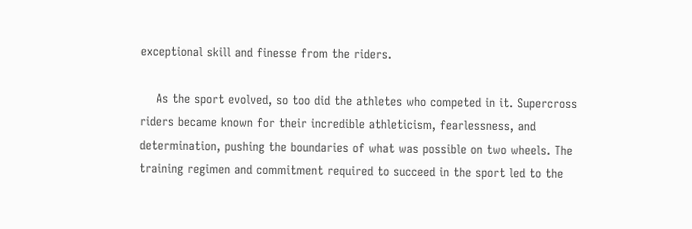exceptional skill and finesse from the riders.

    As the sport evolved, so too did the athletes who competed in it. Supercross riders became known for their incredible athleticism, fearlessness, and determination, pushing the boundaries of what was possible on two wheels. The training regimen and commitment required to succeed in the sport led to the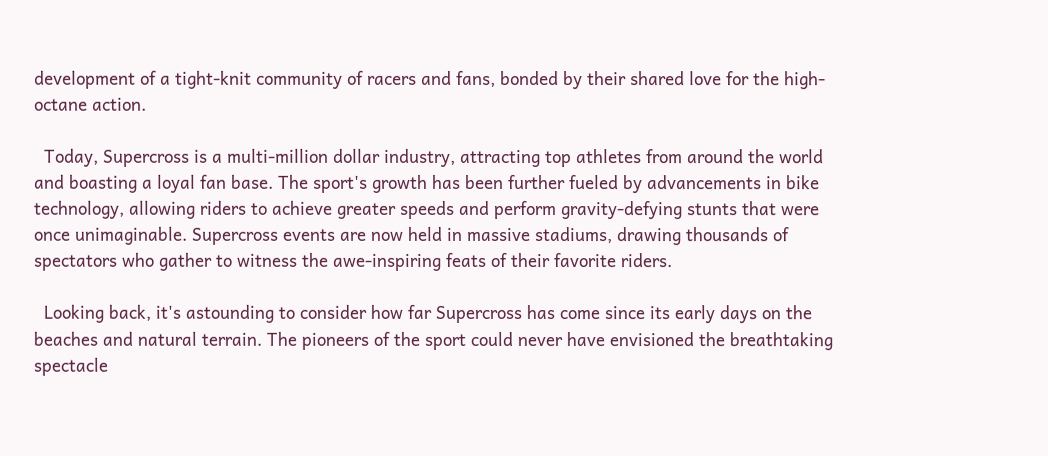development of a tight-knit community of racers and fans, bonded by their shared love for the high-octane action.

  Today, Supercross is a multi-million dollar industry, attracting top athletes from around the world and boasting a loyal fan base. The sport's growth has been further fueled by advancements in bike technology, allowing riders to achieve greater speeds and perform gravity-defying stunts that were once unimaginable. Supercross events are now held in massive stadiums, drawing thousands of spectators who gather to witness the awe-inspiring feats of their favorite riders.

  Looking back, it's astounding to consider how far Supercross has come since its early days on the beaches and natural terrain. The pioneers of the sport could never have envisioned the breathtaking spectacle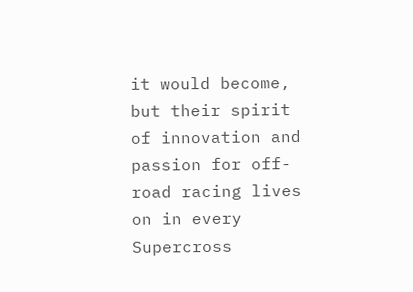it would become, but their spirit of innovation and passion for off-road racing lives on in every Supercross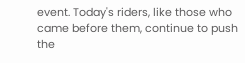event. Today's riders, like those who came before them, continue to push the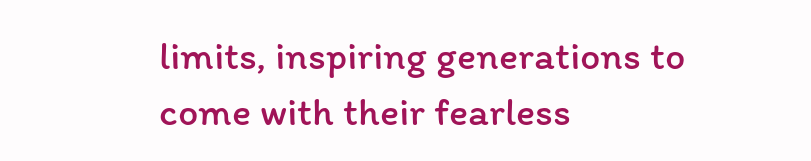limits, inspiring generations to come with their fearless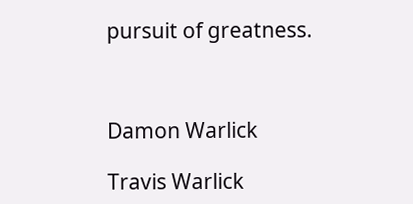pursuit of greatness.



Damon Warlick

Travis Warlick